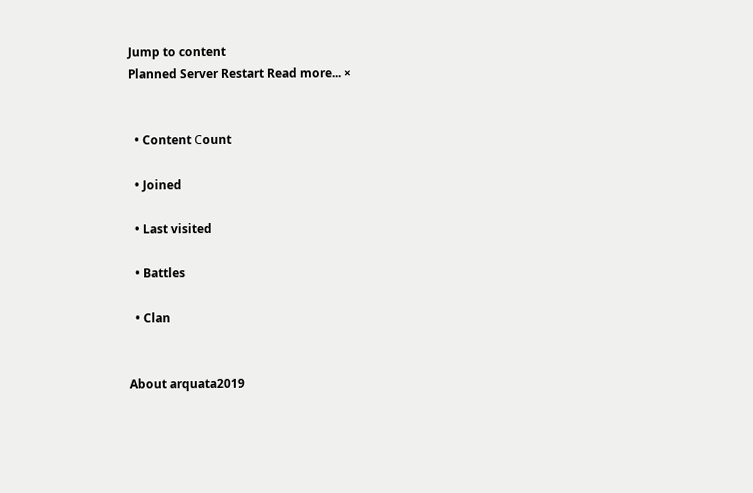Jump to content
Planned Server Restart Read more... ×


  • Content Сount

  • Joined

  • Last visited

  • Battles

  • Clan


About arquata2019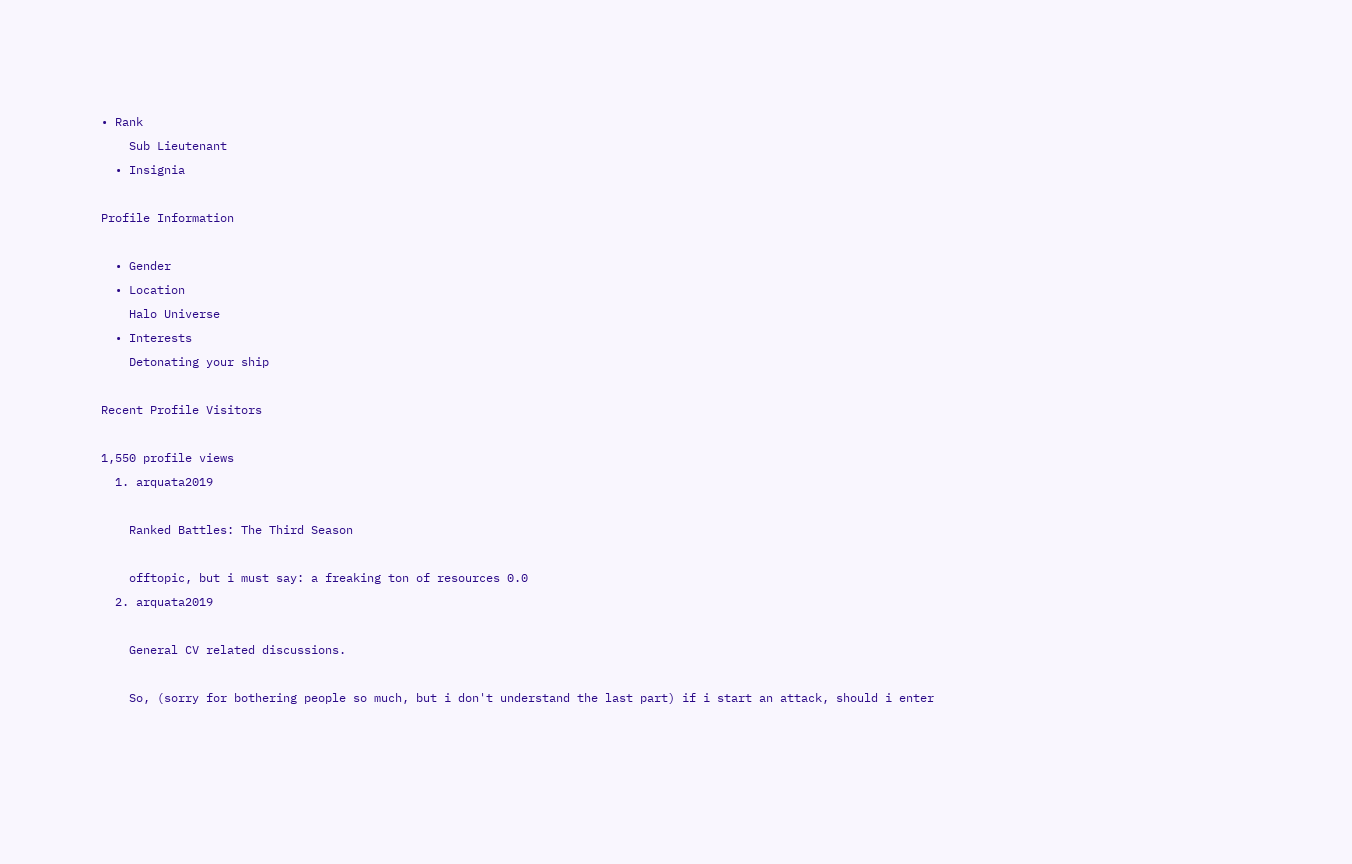• Rank
    Sub Lieutenant
  • Insignia

Profile Information

  • Gender
  • Location
    Halo Universe
  • Interests
    Detonating your ship

Recent Profile Visitors

1,550 profile views
  1. arquata2019

    Ranked Battles: The Third Season

    offtopic, but i must say: a freaking ton of resources 0.0
  2. arquata2019

    General CV related discussions.

    So, (sorry for bothering people so much, but i don't understand the last part) if i start an attack, should i enter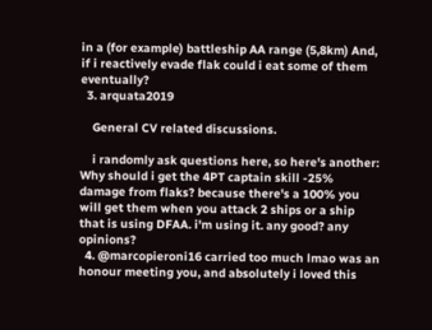in a (for example) battleship AA range (5,8km) And, if i reactively evade flak could i eat some of them eventually?
  3. arquata2019

    General CV related discussions.

    i randomly ask questions here, so here's another: Why should i get the 4PT captain skill -25% damage from flaks? because there's a 100% you will get them when you attack 2 ships or a ship that is using DFAA. i'm using it. any good? any opinions?
  4. @marcopieroni16 carried too much lmao was an honour meeting you, and absolutely i loved this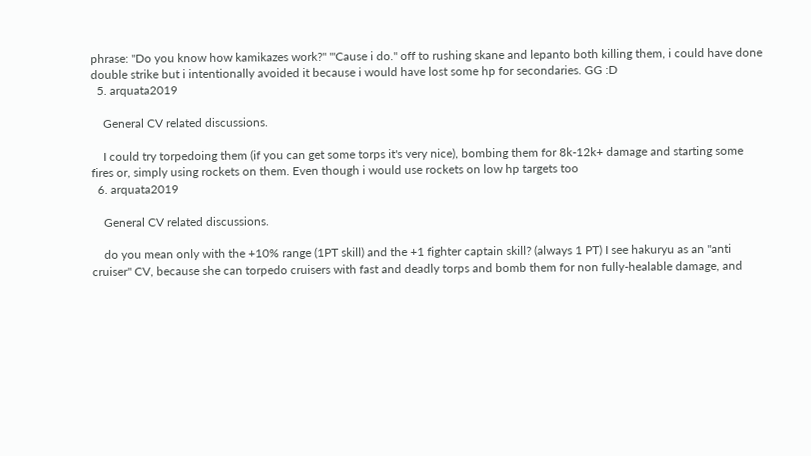phrase: "Do you know how kamikazes work?" "'Cause i do." off to rushing skane and lepanto both killing them, i could have done double strike but i intentionally avoided it because i would have lost some hp for secondaries. GG :D
  5. arquata2019

    General CV related discussions.

    I could try torpedoing them (if you can get some torps it's very nice), bombing them for 8k-12k+ damage and starting some fires or, simply using rockets on them. Even though i would use rockets on low hp targets too
  6. arquata2019

    General CV related discussions.

    do you mean only with the +10% range (1PT skill) and the +1 fighter captain skill? (always 1 PT) I see hakuryu as an "anti cruiser" CV, because she can torpedo cruisers with fast and deadly torps and bomb them for non fully-healable damage, and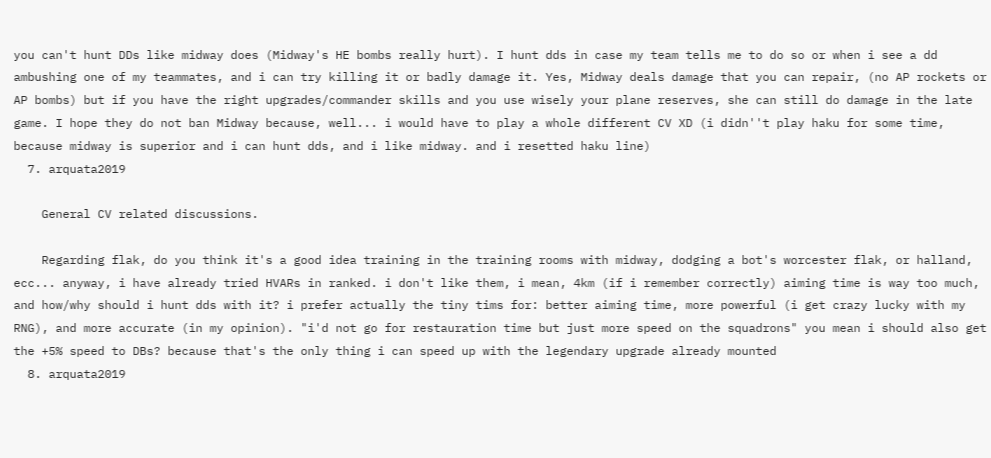you can't hunt DDs like midway does (Midway's HE bombs really hurt). I hunt dds in case my team tells me to do so or when i see a dd ambushing one of my teammates, and i can try killing it or badly damage it. Yes, Midway deals damage that you can repair, (no AP rockets or AP bombs) but if you have the right upgrades/commander skills and you use wisely your plane reserves, she can still do damage in the late game. I hope they do not ban Midway because, well... i would have to play a whole different CV XD (i didn''t play haku for some time, because midway is superior and i can hunt dds, and i like midway. and i resetted haku line)
  7. arquata2019

    General CV related discussions.

    Regarding flak, do you think it's a good idea training in the training rooms with midway, dodging a bot's worcester flak, or halland, ecc... anyway, i have already tried HVARs in ranked. i don't like them, i mean, 4km (if i remember correctly) aiming time is way too much, and how/why should i hunt dds with it? i prefer actually the tiny tims for: better aiming time, more powerful (i get crazy lucky with my RNG), and more accurate (in my opinion). "i'd not go for restauration time but just more speed on the squadrons" you mean i should also get the +5% speed to DBs? because that's the only thing i can speed up with the legendary upgrade already mounted
  8. arquata2019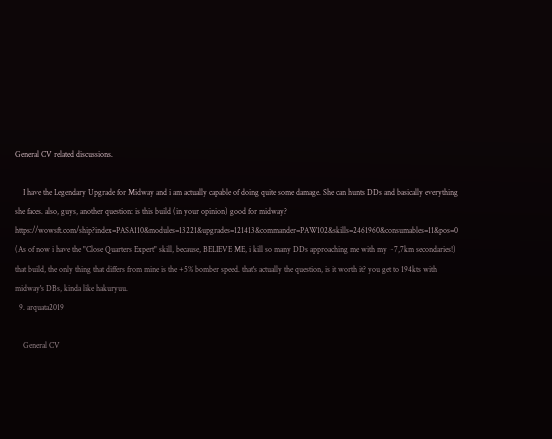General CV related discussions.

    I have the Legendary Upgrade for Midway and i am actually capable of doing quite some damage. She can hunts DDs and basically everything she faces. also, guys, another question: is this build (in your opinion) good for midway? https://wowsft.com/ship?index=PASA110&modules=13221&upgrades=121413&commander=PAW102&skills=2461960&consumables=11&pos=0 (As of now i have the "Close Quarters Expert" skill, because, BELIEVE ME, i kill so many DDs approaching me with my ~7,7km secondaries!) that build, the only thing that differs from mine is the +5% bomber speed. that's actually the question, is it worth it? you get to 194kts with midway's DBs, kinda like hakuryuu.
  9. arquata2019

    General CV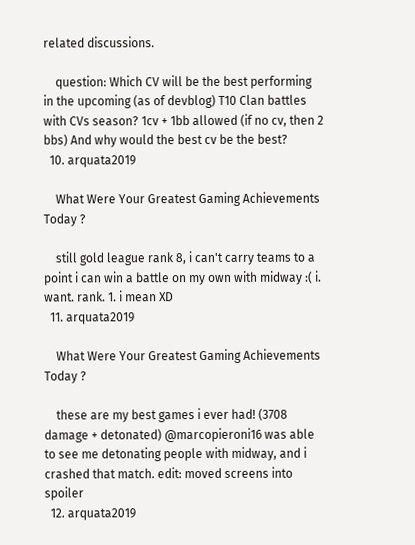related discussions.

    question: Which CV will be the best performing in the upcoming (as of devblog) T10 Clan battles with CVs season? 1cv + 1bb allowed (if no cv, then 2 bbs) And why would the best cv be the best?
  10. arquata2019

    What Were Your Greatest Gaming Achievements Today ?

    still gold league rank 8, i can't carry teams to a point i can win a battle on my own with midway :( i. want. rank. 1. i mean XD
  11. arquata2019

    What Were Your Greatest Gaming Achievements Today ?

    these are my best games i ever had! (3708 damage + detonated) @marcopieroni16 was able to see me detonating people with midway, and i crashed that match. edit: moved screens into spoiler
  12. arquata2019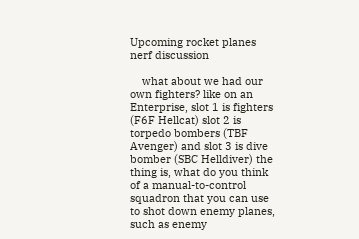Upcoming rocket planes nerf discussion

    what about we had our own fighters? like on an Enterprise, slot 1 is fighters (F6F Hellcat) slot 2 is torpedo bombers (TBF Avenger) and slot 3 is dive bomber (SBC Helldiver) the thing is, what do you think of a manual-to-control squadron that you can use to shot down enemy planes, such as enemy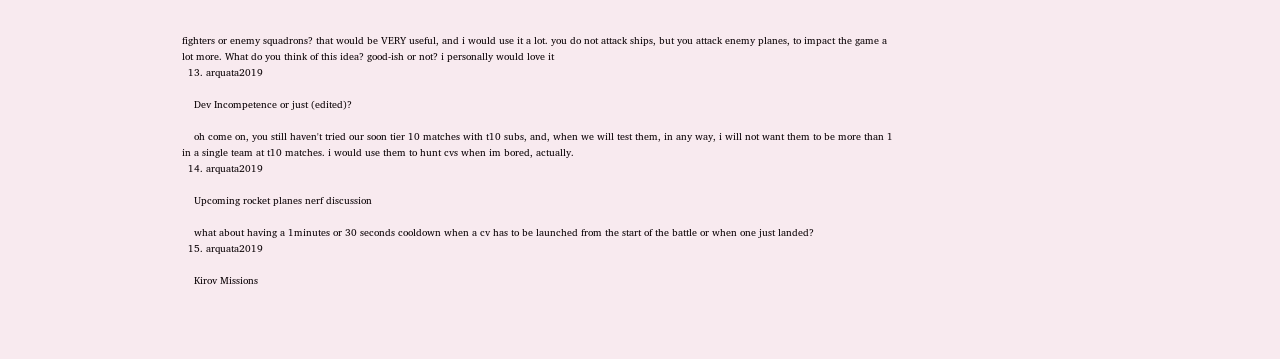fighters or enemy squadrons? that would be VERY useful, and i would use it a lot. you do not attack ships, but you attack enemy planes, to impact the game a lot more. What do you think of this idea? good-ish or not? i personally would love it
  13. arquata2019

    Dev Incompetence or just (edited)?

    oh come on, you still haven't tried our soon tier 10 matches with t10 subs, and, when we will test them, in any way, i will not want them to be more than 1 in a single team at t10 matches. i would use them to hunt cvs when im bored, actually.
  14. arquata2019

    Upcoming rocket planes nerf discussion

    what about having a 1minutes or 30 seconds cooldown when a cv has to be launched from the start of the battle or when one just landed?
  15. arquata2019

    Kirov Missions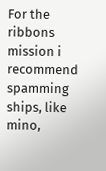For the ribbons mission i recommend spamming ships, like mino,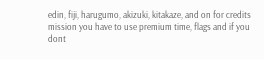edin, fiji, harugumo, akizuki, kitakaze, and on for credits mission you have to use premium time, flags and if you dont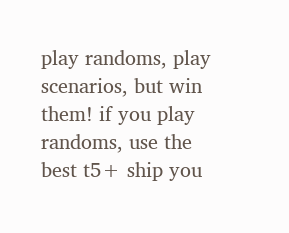play randoms, play scenarios, but win them! if you play randoms, use the best t5+ ship you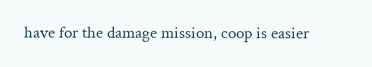have for the damage mission, coop is easier